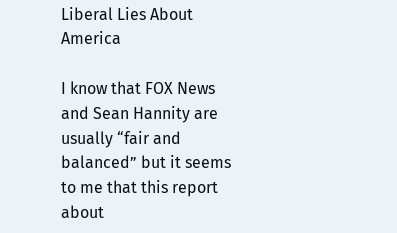Liberal Lies About America

I know that FOX News and Sean Hannity are usually “fair and balanced” but it seems to me that this report about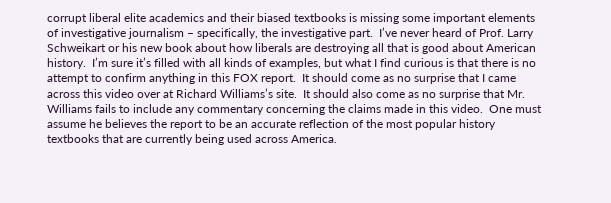corrupt liberal elite academics and their biased textbooks is missing some important elements of investigative journalism – specifically, the investigative part.  I’ve never heard of Prof. Larry Schweikart or his new book about how liberals are destroying all that is good about American history.  I’m sure it’s filled with all kinds of examples, but what I find curious is that there is no attempt to confirm anything in this FOX report.  It should come as no surprise that I came across this video over at Richard Williams’s site.  It should also come as no surprise that Mr. Williams fails to include any commentary concerning the claims made in this video.  One must assume he believes the report to be an accurate reflection of the most popular history textbooks that are currently being used across America.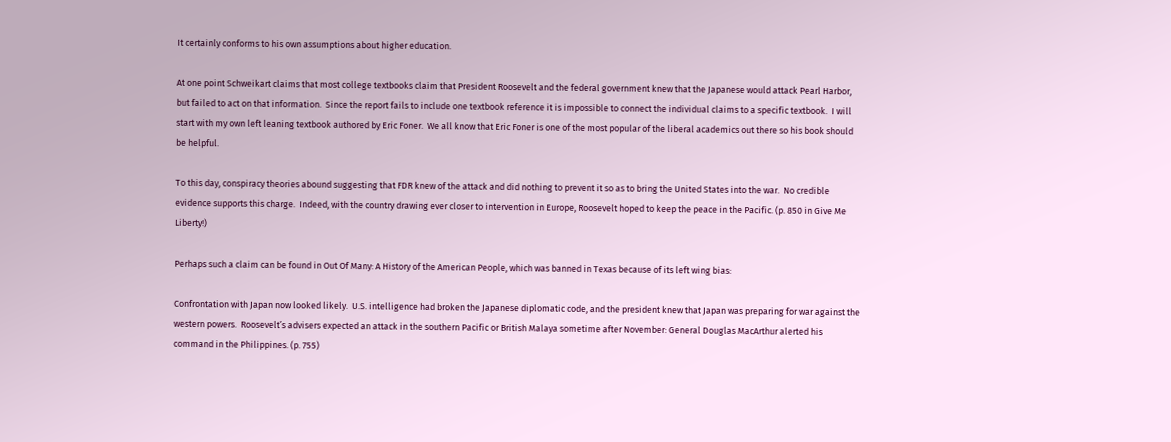It certainly conforms to his own assumptions about higher education.

At one point Schweikart claims that most college textbooks claim that President Roosevelt and the federal government knew that the Japanese would attack Pearl Harbor, but failed to act on that information.  Since the report fails to include one textbook reference it is impossible to connect the individual claims to a specific textbook.  I will start with my own left leaning textbook authored by Eric Foner.  We all know that Eric Foner is one of the most popular of the liberal academics out there so his book should be helpful.

To this day, conspiracy theories abound suggesting that FDR knew of the attack and did nothing to prevent it so as to bring the United States into the war.  No credible evidence supports this charge.  Indeed, with the country drawing ever closer to intervention in Europe, Roosevelt hoped to keep the peace in the Pacific. (p. 850 in Give Me Liberty!)

Perhaps such a claim can be found in Out Of Many: A History of the American People, which was banned in Texas because of its left wing bias:

Confrontation with Japan now looked likely.  U.S. intelligence had broken the Japanese diplomatic code, and the president knew that Japan was preparing for war against the western powers.  Roosevelt’s advisers expected an attack in the southern Pacific or British Malaya sometime after November: General Douglas MacArthur alerted his command in the Philippines. (p. 755)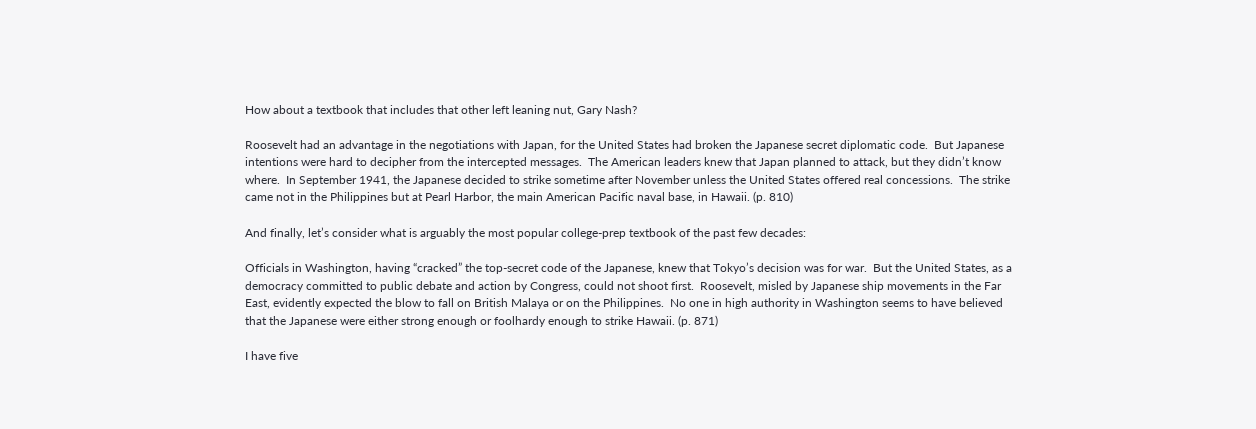How about a textbook that includes that other left leaning nut, Gary Nash?

Roosevelt had an advantage in the negotiations with Japan, for the United States had broken the Japanese secret diplomatic code.  But Japanese intentions were hard to decipher from the intercepted messages.  The American leaders knew that Japan planned to attack, but they didn’t know where.  In September 1941, the Japanese decided to strike sometime after November unless the United States offered real concessions.  The strike came not in the Philippines but at Pearl Harbor, the main American Pacific naval base, in Hawaii. (p. 810)

And finally, let’s consider what is arguably the most popular college-prep textbook of the past few decades:

Officials in Washington, having “cracked” the top-secret code of the Japanese, knew that Tokyo’s decision was for war.  But the United States, as a democracy committed to public debate and action by Congress, could not shoot first.  Roosevelt, misled by Japanese ship movements in the Far East, evidently expected the blow to fall on British Malaya or on the Philippines.  No one in high authority in Washington seems to have believed that the Japanese were either strong enough or foolhardy enough to strike Hawaii. (p. 871)

I have five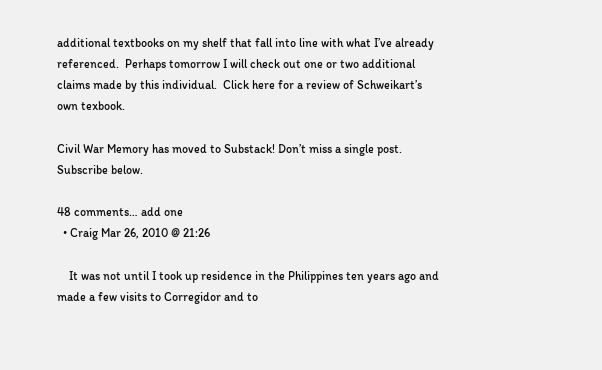additional textbooks on my shelf that fall into line with what I’ve already referenced.  Perhaps tomorrow I will check out one or two additional claims made by this individual.  Click here for a review of Schweikart’s own texbook.

Civil War Memory has moved to Substack! Don’t miss a single post. Subscribe below.

48 comments… add one
  • Craig Mar 26, 2010 @ 21:26

    It was not until I took up residence in the Philippines ten years ago and made a few visits to Corregidor and to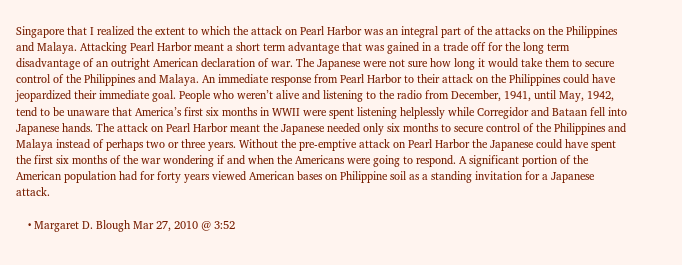Singapore that I realized the extent to which the attack on Pearl Harbor was an integral part of the attacks on the Philippines and Malaya. Attacking Pearl Harbor meant a short term advantage that was gained in a trade off for the long term disadvantage of an outright American declaration of war. The Japanese were not sure how long it would take them to secure control of the Philippines and Malaya. An immediate response from Pearl Harbor to their attack on the Philippines could have jeopardized their immediate goal. People who weren’t alive and listening to the radio from December, 1941, until May, 1942, tend to be unaware that America’s first six months in WWII were spent listening helplessly while Corregidor and Bataan fell into Japanese hands. The attack on Pearl Harbor meant the Japanese needed only six months to secure control of the Philippines and Malaya instead of perhaps two or three years. Without the pre-emptive attack on Pearl Harbor the Japanese could have spent the first six months of the war wondering if and when the Americans were going to respond. A significant portion of the American population had for forty years viewed American bases on Philippine soil as a standing invitation for a Japanese attack.

    • Margaret D. Blough Mar 27, 2010 @ 3:52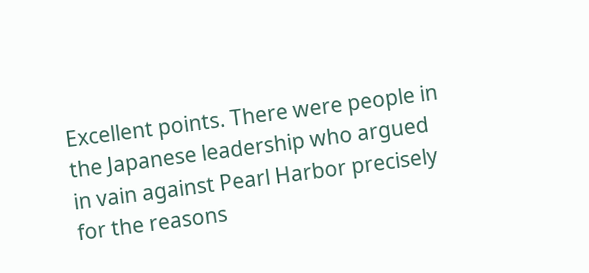Excellent points. There were people in the Japanese leadership who argued in vain against Pearl Harbor precisely for the reasons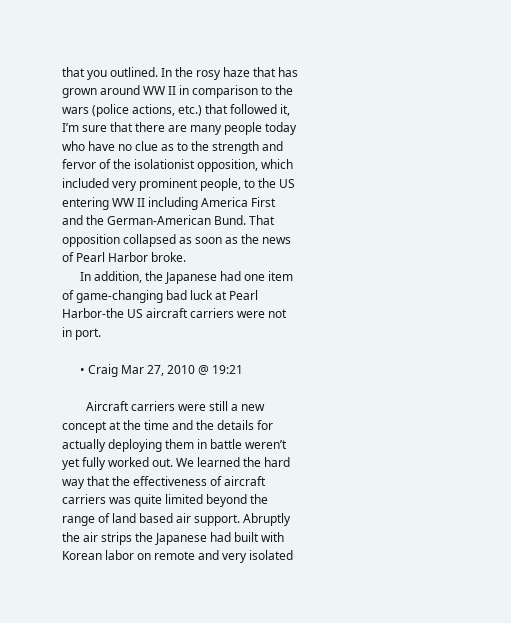that you outlined. In the rosy haze that has grown around WW II in comparison to the wars (police actions, etc.) that followed it, I’m sure that there are many people today who have no clue as to the strength and fervor of the isolationist opposition, which included very prominent people, to the US entering WW II including America First and the German-American Bund. That opposition collapsed as soon as the news of Pearl Harbor broke.
      In addition, the Japanese had one item of game-changing bad luck at Pearl Harbor-the US aircraft carriers were not in port.

      • Craig Mar 27, 2010 @ 19:21

        Aircraft carriers were still a new concept at the time and the details for actually deploying them in battle weren’t yet fully worked out. We learned the hard way that the effectiveness of aircraft carriers was quite limited beyond the range of land based air support. Abruptly the air strips the Japanese had built with Korean labor on remote and very isolated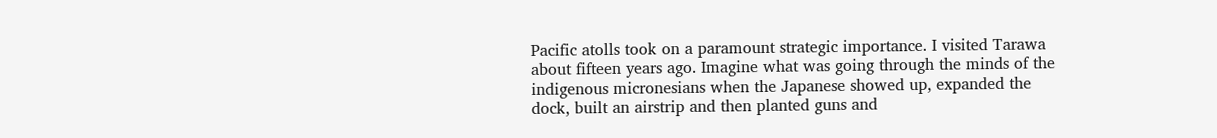Pacific atolls took on a paramount strategic importance. I visited Tarawa about fifteen years ago. Imagine what was going through the minds of the indigenous micronesians when the Japanese showed up, expanded the dock, built an airstrip and then planted guns and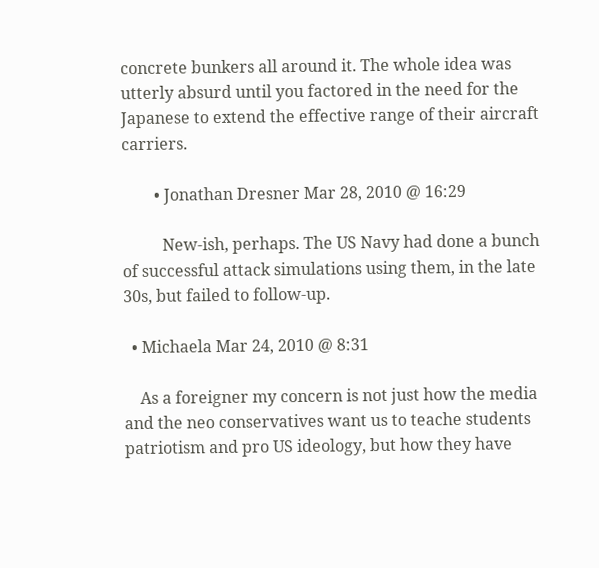concrete bunkers all around it. The whole idea was utterly absurd until you factored in the need for the Japanese to extend the effective range of their aircraft carriers.

        • Jonathan Dresner Mar 28, 2010 @ 16:29

          New-ish, perhaps. The US Navy had done a bunch of successful attack simulations using them, in the late 30s, but failed to follow-up.

  • Michaela Mar 24, 2010 @ 8:31

    As a foreigner my concern is not just how the media and the neo conservatives want us to teache students patriotism and pro US ideology, but how they have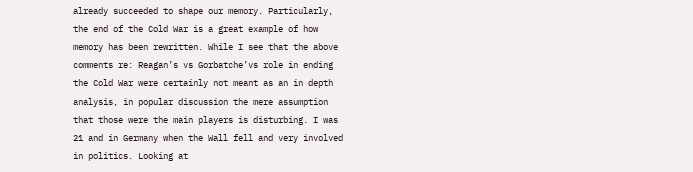already succeeded to shape our memory. Particularly, the end of the Cold War is a great example of how memory has been rewritten. While I see that the above comments re: Reagan’s vs Gorbatche’vs role in ending the Cold War were certainly not meant as an in depth analysis, in popular discussion the mere assumption that those were the main players is disturbing. I was 21 and in Germany when the Wall fell and very involved in politics. Looking at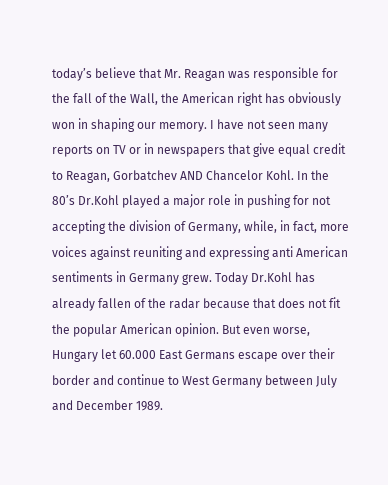today’s believe that Mr. Reagan was responsible for the fall of the Wall, the American right has obviously won in shaping our memory. I have not seen many reports on TV or in newspapers that give equal credit to Reagan, Gorbatchev AND Chancelor Kohl. In the 80’s Dr.Kohl played a major role in pushing for not accepting the division of Germany, while, in fact, more voices against reuniting and expressing anti American sentiments in Germany grew. Today Dr.Kohl has already fallen of the radar because that does not fit the popular American opinion. But even worse, Hungary let 60.000 East Germans escape over their border and continue to West Germany between July and December 1989.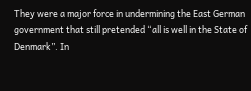They were a major force in undermining the East German government that still pretended “all is well in the State of Denmark”. In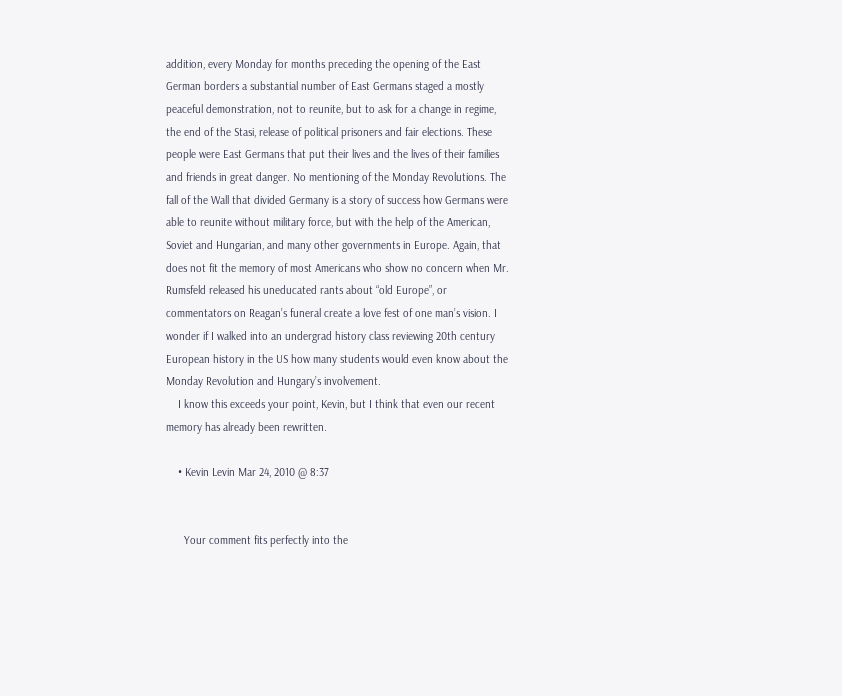addition, every Monday for months preceding the opening of the East German borders a substantial number of East Germans staged a mostly peaceful demonstration, not to reunite, but to ask for a change in regime, the end of the Stasi, release of political prisoners and fair elections. These people were East Germans that put their lives and the lives of their families and friends in great danger. No mentioning of the Monday Revolutions. The fall of the Wall that divided Germany is a story of success how Germans were able to reunite without military force, but with the help of the American, Soviet and Hungarian, and many other governments in Europe. Again, that does not fit the memory of most Americans who show no concern when Mr. Rumsfeld released his uneducated rants about “old Europe”, or commentators on Reagan’s funeral create a love fest of one man’s vision. I wonder if I walked into an undergrad history class reviewing 20th century European history in the US how many students would even know about the Monday Revolution and Hungary’s involvement.
    I know this exceeds your point, Kevin, but I think that even our recent memory has already been rewritten.

    • Kevin Levin Mar 24, 2010 @ 8:37


      Your comment fits perfectly into the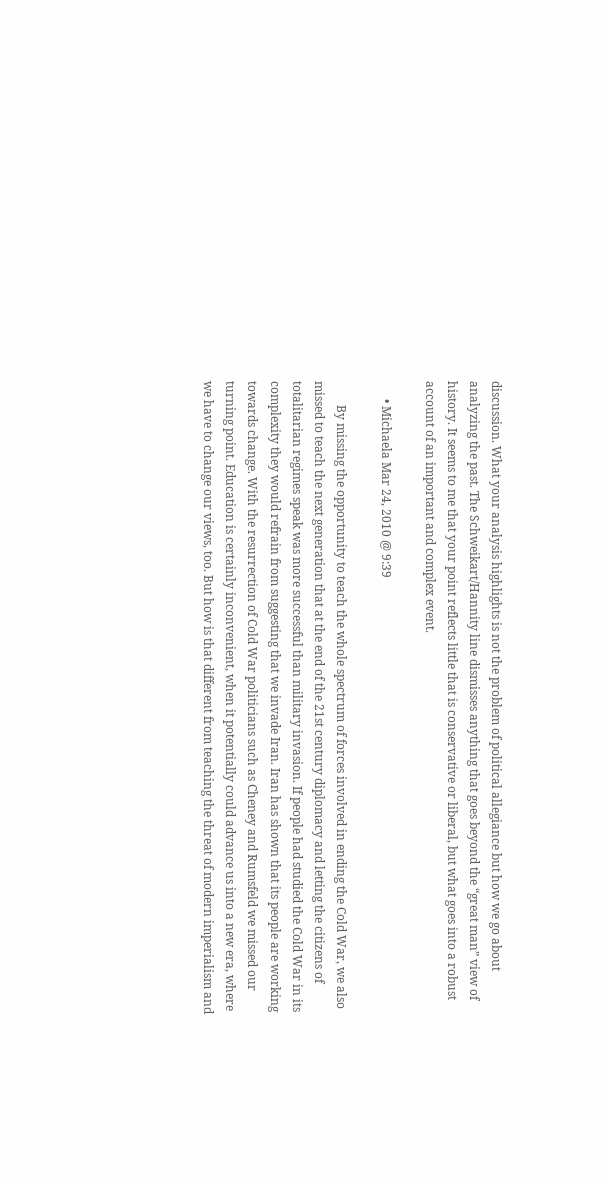discussion. What your analysis highlights is not the problem of political allegiance but how we go about analyzing the past. The Schweikart/Hannity line dismisses anything that goes beyond the “great man” view of history. It seems to me that your point reflects little that is conservative or liberal, but what goes into a robust account of an important and complex event.

      • Michaela Mar 24, 2010 @ 9:39

        By missing the opportunity to teach the whole spectrum of forces involved in ending the Cold War, we also missed to teach the next generation that at the end of the 21st century diplomacy and letting the citizens of totalitarian regimes speak was more successful than military invasion. If people had studied the Cold War in its complexity they would refrain from suggesting that we invade Iran. Iran has shown that its people are working towards change. With the resurrection of Cold War politicians such as Cheney and Rumsfeld we missed our turning point. Education is certainly inconvenient, when it potentially could advance us into a new era, where we have to change our views, too. But how is that different from teaching the threat of modern imperialism and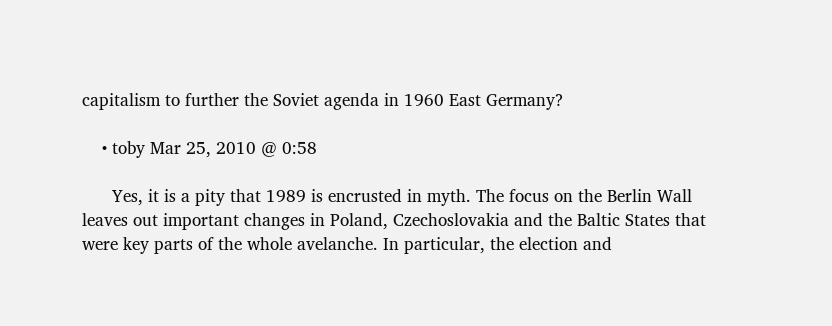capitalism to further the Soviet agenda in 1960 East Germany?

    • toby Mar 25, 2010 @ 0:58

      Yes, it is a pity that 1989 is encrusted in myth. The focus on the Berlin Wall leaves out important changes in Poland, Czechoslovakia and the Baltic States that were key parts of the whole avelanche. In particular, the election and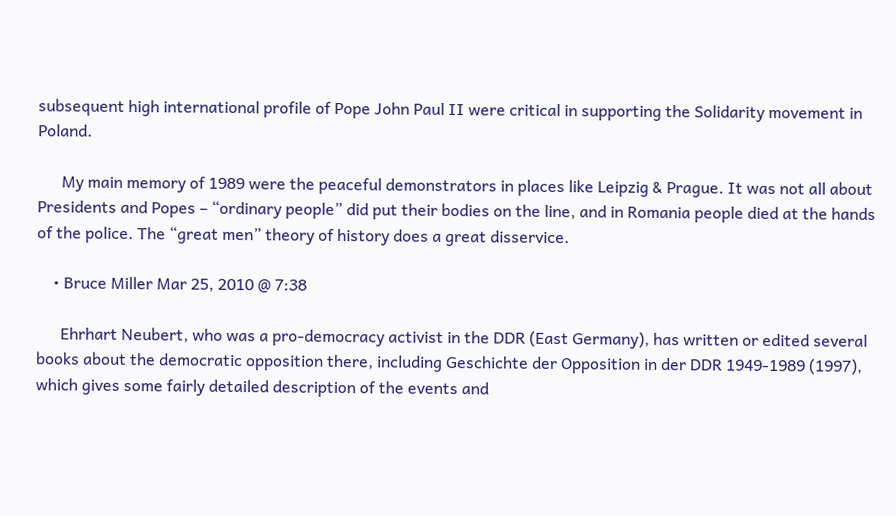subsequent high international profile of Pope John Paul II were critical in supporting the Solidarity movement in Poland.

      My main memory of 1989 were the peaceful demonstrators in places like Leipzig & Prague. It was not all about Presidents and Popes – “ordinary people” did put their bodies on the line, and in Romania people died at the hands of the police. The “great men” theory of history does a great disservice.

    • Bruce Miller Mar 25, 2010 @ 7:38

      Ehrhart Neubert, who was a pro-democracy activist in the DDR (East Germany), has written or edited several books about the democratic opposition there, including Geschichte der Opposition in der DDR 1949-1989 (1997), which gives some fairly detailed description of the events and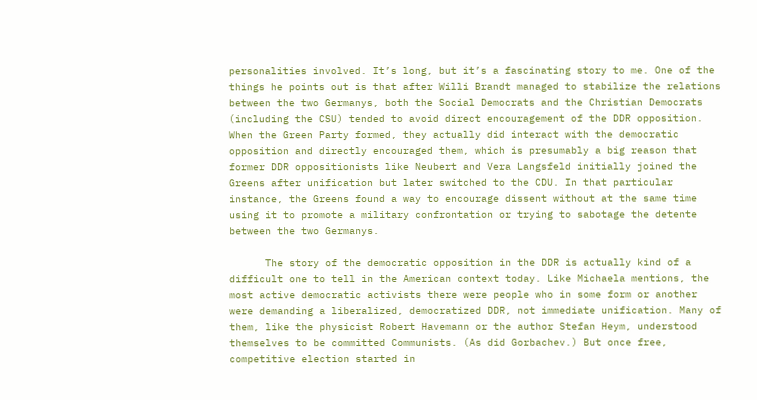personalities involved. It’s long, but it’s a fascinating story to me. One of the things he points out is that after Willi Brandt managed to stabilize the relations between the two Germanys, both the Social Democrats and the Christian Democrats (including the CSU) tended to avoid direct encouragement of the DDR opposition. When the Green Party formed, they actually did interact with the democratic opposition and directly encouraged them, which is presumably a big reason that former DDR oppositionists like Neubert and Vera Langsfeld initially joined the Greens after unification but later switched to the CDU. In that particular instance, the Greens found a way to encourage dissent without at the same time using it to promote a military confrontation or trying to sabotage the detente between the two Germanys.

      The story of the democratic opposition in the DDR is actually kind of a difficult one to tell in the American context today. Like Michaela mentions, the most active democratic activists there were people who in some form or another were demanding a liberalized, democratized DDR, not immediate unification. Many of them, like the physicist Robert Havemann or the author Stefan Heym, understood themselves to be committed Communists. (As did Gorbachev.) But once free, competitive election started in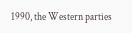1990, the Western parties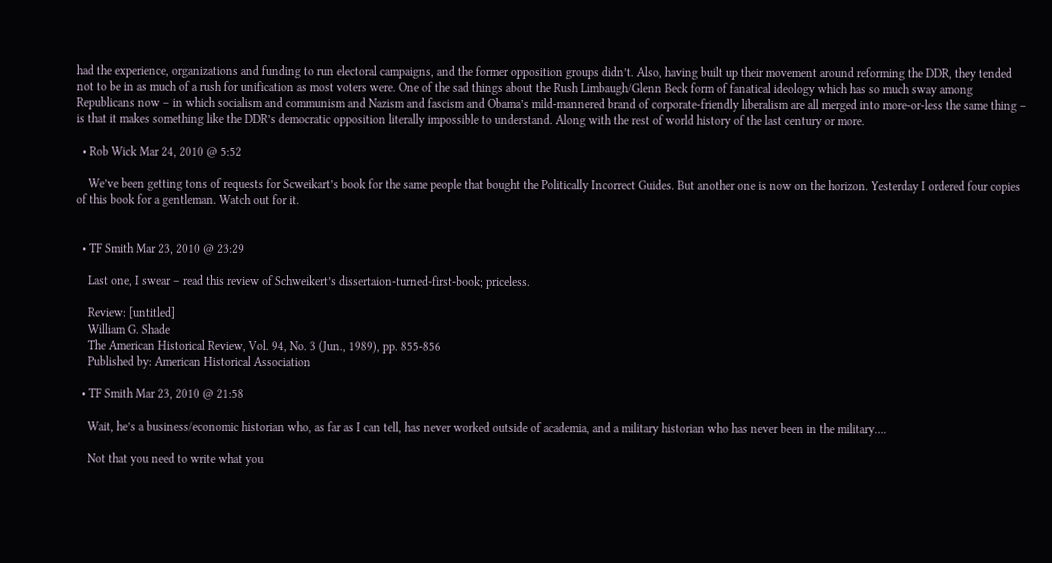had the experience, organizations and funding to run electoral campaigns, and the former opposition groups didn’t. Also, having built up their movement around reforming the DDR, they tended not to be in as much of a rush for unification as most voters were. One of the sad things about the Rush Limbaugh/Glenn Beck form of fanatical ideology which has so much sway among Republicans now – in which socialism and communism and Nazism and fascism and Obama’s mild-mannered brand of corporate-friendly liberalism are all merged into more-or-less the same thing – is that it makes something like the DDR’s democratic opposition literally impossible to understand. Along with the rest of world history of the last century or more.

  • Rob Wick Mar 24, 2010 @ 5:52

    We’ve been getting tons of requests for Scweikart’s book for the same people that bought the Politically Incorrect Guides. But another one is now on the horizon. Yesterday I ordered four copies of this book for a gentleman. Watch out for it.


  • TF Smith Mar 23, 2010 @ 23:29

    Last one, I swear – read this review of Schweikert’s dissertaion-turned-first-book; priceless.

    Review: [untitled]
    William G. Shade
    The American Historical Review, Vol. 94, No. 3 (Jun., 1989), pp. 855-856
    Published by: American Historical Association

  • TF Smith Mar 23, 2010 @ 21:58

    Wait, he’s a business/economic historian who, as far as I can tell, has never worked outside of academia, and a military historian who has never been in the military….

    Not that you need to write what you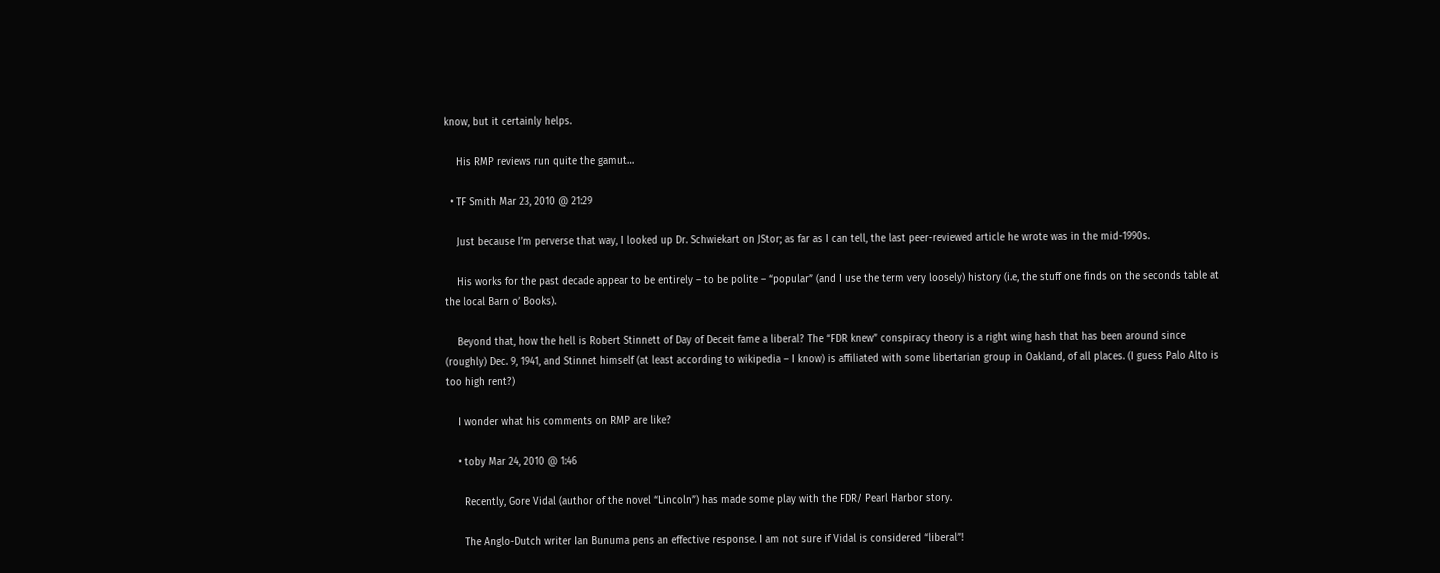know, but it certainly helps.

    His RMP reviews run quite the gamut…

  • TF Smith Mar 23, 2010 @ 21:29

    Just because I’m perverse that way, I looked up Dr. Schwiekart on JStor; as far as I can tell, the last peer-reviewed article he wrote was in the mid-1990s.

    His works for the past decade appear to be entirely – to be polite – “popular” (and I use the term very loosely) history (i.e, the stuff one finds on the seconds table at the local Barn o’ Books).

    Beyond that, how the hell is Robert Stinnett of Day of Deceit fame a liberal? The “FDR knew” conspiracy theory is a right wing hash that has been around since (roughly) Dec. 9, 1941, and Stinnet himself (at least according to wikipedia – I know) is affiliated with some libertarian group in Oakland, of all places. (I guess Palo Alto is too high rent?)

    I wonder what his comments on RMP are like?

    • toby Mar 24, 2010 @ 1:46

      Recently, Gore Vidal (author of the novel “Lincoln”) has made some play with the FDR/ Pearl Harbor story.

      The Anglo-Dutch writer Ian Bunuma pens an effective response. I am not sure if Vidal is considered “liberal”!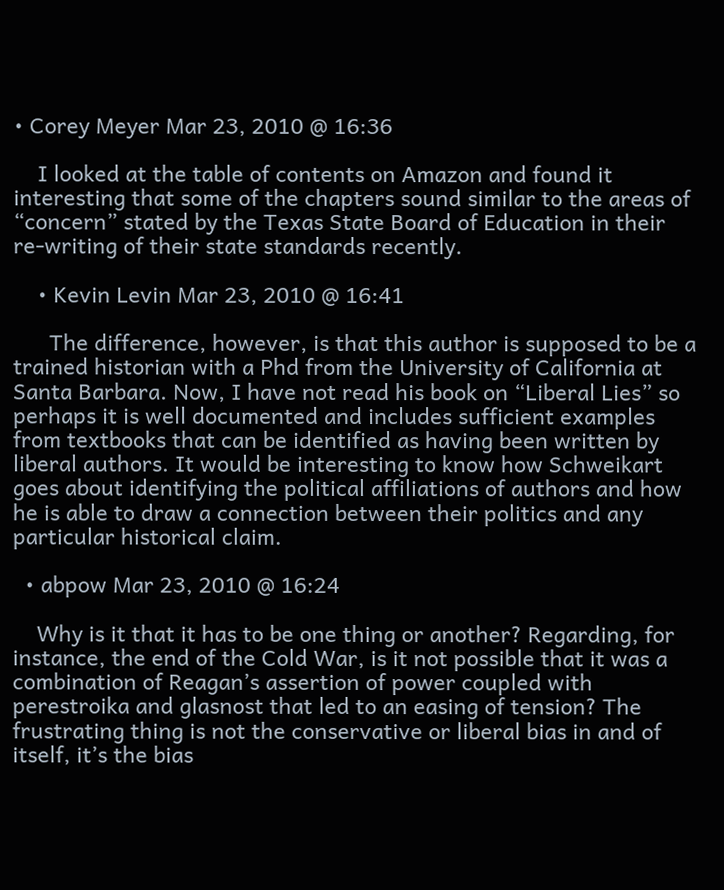• Corey Meyer Mar 23, 2010 @ 16:36

    I looked at the table of contents on Amazon and found it interesting that some of the chapters sound similar to the areas of “concern” stated by the Texas State Board of Education in their re-writing of their state standards recently.

    • Kevin Levin Mar 23, 2010 @ 16:41

      The difference, however, is that this author is supposed to be a trained historian with a Phd from the University of California at Santa Barbara. Now, I have not read his book on “Liberal Lies” so perhaps it is well documented and includes sufficient examples from textbooks that can be identified as having been written by liberal authors. It would be interesting to know how Schweikart goes about identifying the political affiliations of authors and how he is able to draw a connection between their politics and any particular historical claim.

  • abpow Mar 23, 2010 @ 16:24

    Why is it that it has to be one thing or another? Regarding, for instance, the end of the Cold War, is it not possible that it was a combination of Reagan’s assertion of power coupled with perestroika and glasnost that led to an easing of tension? The frustrating thing is not the conservative or liberal bias in and of itself, it’s the bias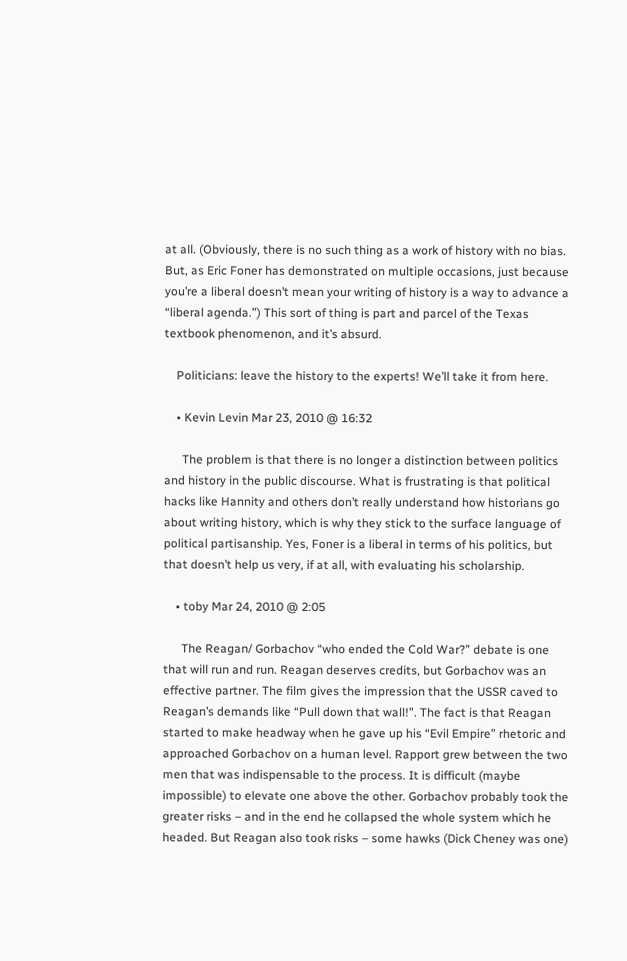at all. (Obviously, there is no such thing as a work of history with no bias. But, as Eric Foner has demonstrated on multiple occasions, just because you’re a liberal doesn’t mean your writing of history is a way to advance a “liberal agenda.”) This sort of thing is part and parcel of the Texas textbook phenomenon, and it’s absurd.

    Politicians: leave the history to the experts! We’ll take it from here.

    • Kevin Levin Mar 23, 2010 @ 16:32

      The problem is that there is no longer a distinction between politics and history in the public discourse. What is frustrating is that political hacks like Hannity and others don’t really understand how historians go about writing history, which is why they stick to the surface language of political partisanship. Yes, Foner is a liberal in terms of his politics, but that doesn’t help us very, if at all, with evaluating his scholarship.

    • toby Mar 24, 2010 @ 2:05

      The Reagan/ Gorbachov “who ended the Cold War?” debate is one that will run and run. Reagan deserves credits, but Gorbachov was an effective partner. The film gives the impression that the USSR caved to Reagan’s demands like “Pull down that wall!”. The fact is that Reagan started to make headway when he gave up his “Evil Empire” rhetoric and approached Gorbachov on a human level. Rapport grew between the two men that was indispensable to the process. It is difficult (maybe impossible) to elevate one above the other. Gorbachov probably took the greater risks – and in the end he collapsed the whole system which he headed. But Reagan also took risks – some hawks (Dick Cheney was one)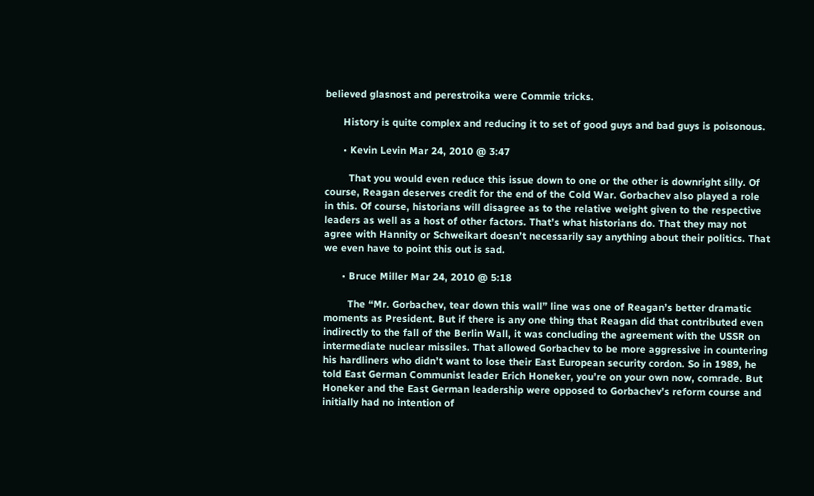believed glasnost and perestroika were Commie tricks.

      History is quite complex and reducing it to set of good guys and bad guys is poisonous.

      • Kevin Levin Mar 24, 2010 @ 3:47

        That you would even reduce this issue down to one or the other is downright silly. Of course, Reagan deserves credit for the end of the Cold War. Gorbachev also played a role in this. Of course, historians will disagree as to the relative weight given to the respective leaders as well as a host of other factors. That’s what historians do. That they may not agree with Hannity or Schweikart doesn’t necessarily say anything about their politics. That we even have to point this out is sad.

      • Bruce Miller Mar 24, 2010 @ 5:18

        The “Mr. Gorbachev, tear down this wall” line was one of Reagan’s better dramatic moments as President. But if there is any one thing that Reagan did that contributed even indirectly to the fall of the Berlin Wall, it was concluding the agreement with the USSR on intermediate nuclear missiles. That allowed Gorbachev to be more aggressive in countering his hardliners who didn’t want to lose their East European security cordon. So in 1989, he told East German Communist leader Erich Honeker, you’re on your own now, comrade. But Honeker and the East German leadership were opposed to Gorbachev’s reform course and initially had no intention of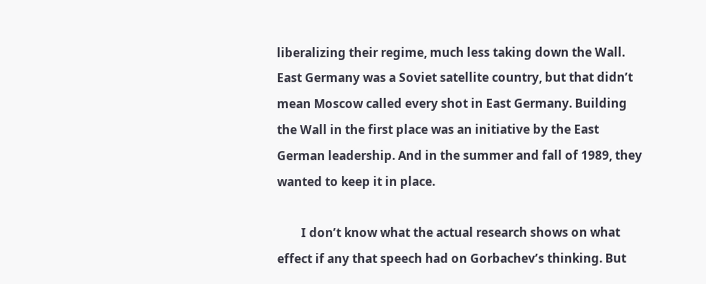liberalizing their regime, much less taking down the Wall. East Germany was a Soviet satellite country, but that didn’t mean Moscow called every shot in East Germany. Building the Wall in the first place was an initiative by the East German leadership. And in the summer and fall of 1989, they wanted to keep it in place.

        I don’t know what the actual research shows on what effect if any that speech had on Gorbachev’s thinking. But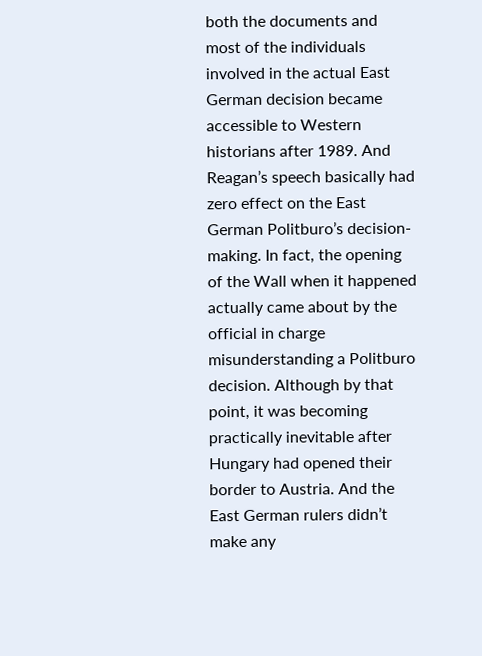both the documents and most of the individuals involved in the actual East German decision became accessible to Western historians after 1989. And Reagan’s speech basically had zero effect on the East German Politburo’s decision-making. In fact, the opening of the Wall when it happened actually came about by the official in charge misunderstanding a Politburo decision. Although by that point, it was becoming practically inevitable after Hungary had opened their border to Austria. And the East German rulers didn’t make any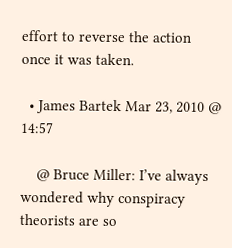effort to reverse the action once it was taken.

  • James Bartek Mar 23, 2010 @ 14:57

    @ Bruce Miller: I’ve always wondered why conspiracy theorists are so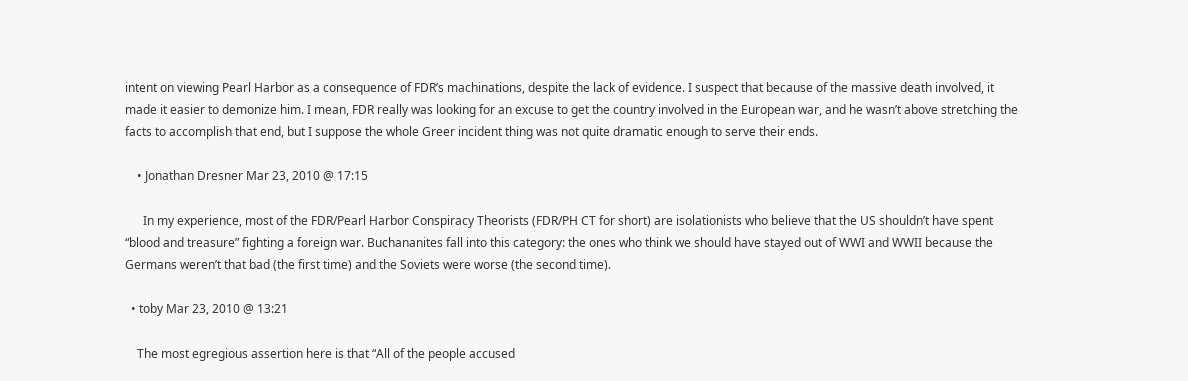intent on viewing Pearl Harbor as a consequence of FDR’s machinations, despite the lack of evidence. I suspect that because of the massive death involved, it made it easier to demonize him. I mean, FDR really was looking for an excuse to get the country involved in the European war, and he wasn’t above stretching the facts to accomplish that end, but I suppose the whole Greer incident thing was not quite dramatic enough to serve their ends.

    • Jonathan Dresner Mar 23, 2010 @ 17:15

      In my experience, most of the FDR/Pearl Harbor Conspiracy Theorists (FDR/PH CT for short) are isolationists who believe that the US shouldn’t have spent “blood and treasure” fighting a foreign war. Buchananites fall into this category: the ones who think we should have stayed out of WWI and WWII because the Germans weren’t that bad (the first time) and the Soviets were worse (the second time).

  • toby Mar 23, 2010 @ 13:21

    The most egregious assertion here is that “All of the people accused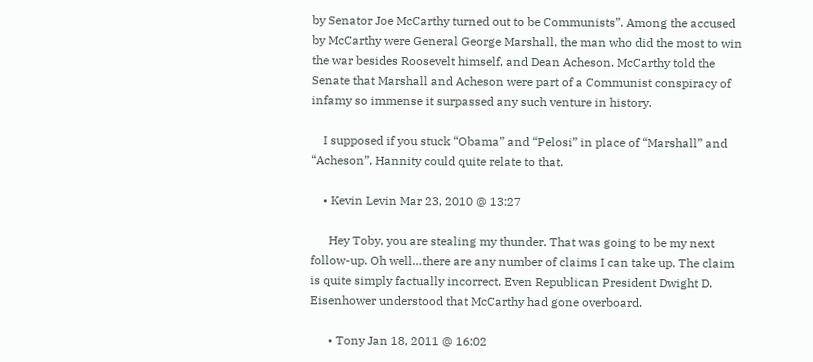by Senator Joe McCarthy turned out to be Communists”. Among the accused by McCarthy were General George Marshall, the man who did the most to win the war besides Roosevelt himself, and Dean Acheson. McCarthy told the Senate that Marshall and Acheson were part of a Communist conspiracy of infamy so immense it surpassed any such venture in history.

    I supposed if you stuck “Obama” and “Pelosi” in place of “Marshall” and “Acheson”, Hannity could quite relate to that.

    • Kevin Levin Mar 23, 2010 @ 13:27

      Hey Toby, you are stealing my thunder. That was going to be my next follow-up. Oh well…there are any number of claims I can take up. The claim is quite simply factually incorrect. Even Republican President Dwight D. Eisenhower understood that McCarthy had gone overboard.

      • Tony Jan 18, 2011 @ 16:02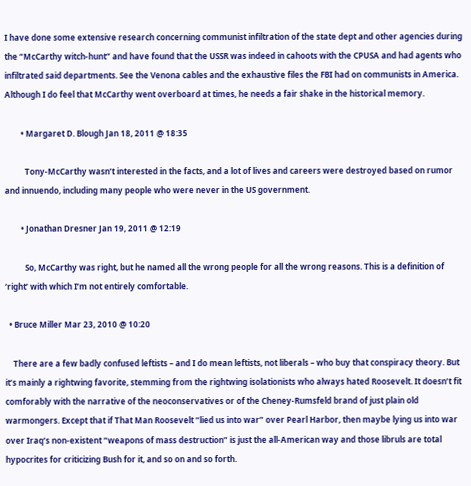I have done some extensive research concerning communist infiltration of the state dept and other agencies during the “McCarthy witch-hunt” and have found that the USSR was indeed in cahoots with the CPUSA and had agents who infiltrated said departments. See the Venona cables and the exhaustive files the FBI had on communists in America. Although I do feel that McCarthy went overboard at times, he needs a fair shake in the historical memory.

        • Margaret D. Blough Jan 18, 2011 @ 18:35

          Tony-McCarthy wasn’t interested in the facts, and a lot of lives and careers were destroyed based on rumor and innuendo, including many people who were never in the US government.

        • Jonathan Dresner Jan 19, 2011 @ 12:19

          So, McCarthy was right, but he named all the wrong people for all the wrong reasons. This is a definition of ‘right’ with which I’m not entirely comfortable.

  • Bruce Miller Mar 23, 2010 @ 10:20

    There are a few badly confused leftists – and I do mean leftists, not liberals – who buy that conspiracy theory. But it’s mainly a rightwing favorite, stemming from the rightwing isolationists who always hated Roosevelt. It doesn’t fit comforably with the narrative of the neoconservatives or of the Cheney-Rumsfeld brand of just plain old warmongers. Except that if That Man Roosevelt “lied us into war” over Pearl Harbor, then maybe lying us into war over Iraq’s non-existent “weapons of mass destruction” is just the all-American way and those libruls are total hypocrites for criticizing Bush for it, and so on and so forth.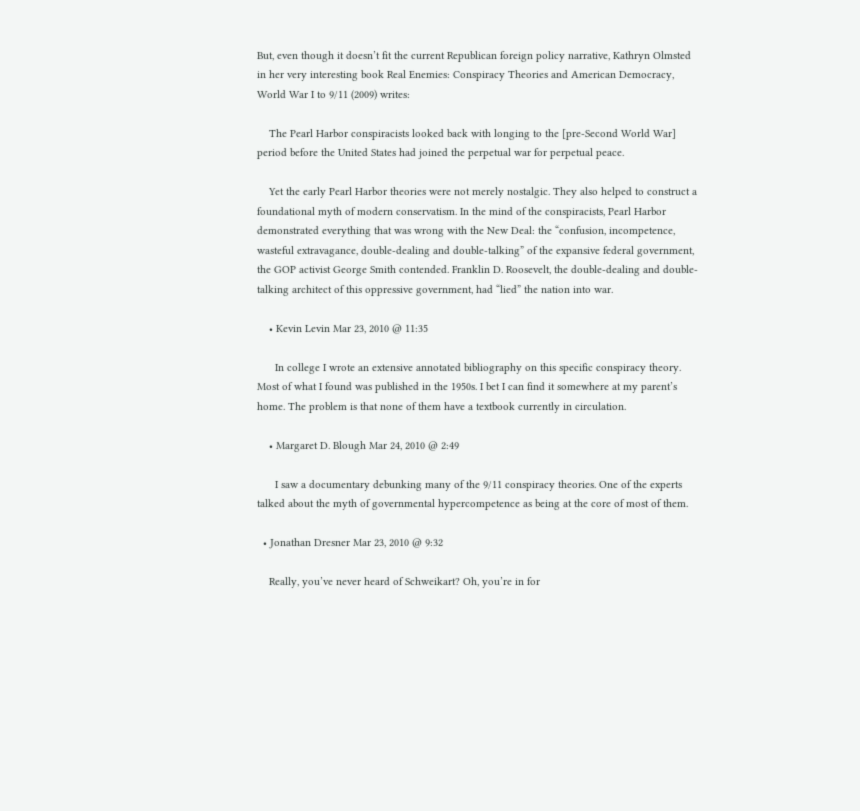But, even though it doesn’t fit the current Republican foreign policy narrative, Kathryn Olmsted in her very interesting book Real Enemies: Conspiracy Theories and American Democracy, World War I to 9/11 (2009) writes:

    The Pearl Harbor conspiracists looked back with longing to the [pre-Second World War] period before the United States had joined the perpetual war for perpetual peace.

    Yet the early Pearl Harbor theories were not merely nostalgic. They also helped to construct a foundational myth of modern conservatism. In the mind of the conspiracists, Pearl Harbor demonstrated everything that was wrong with the New Deal: the “confusion, incompetence, wasteful extravagance, double-dealing and double-talking” of the expansive federal government, the GOP activist George Smith contended. Franklin D. Roosevelt, the double-dealing and double-talking architect of this oppressive government, had “lied” the nation into war.

    • Kevin Levin Mar 23, 2010 @ 11:35

      In college I wrote an extensive annotated bibliography on this specific conspiracy theory. Most of what I found was published in the 1950s. I bet I can find it somewhere at my parent’s home. The problem is that none of them have a textbook currently in circulation.

    • Margaret D. Blough Mar 24, 2010 @ 2:49

      I saw a documentary debunking many of the 9/11 conspiracy theories. One of the experts talked about the myth of governmental hypercompetence as being at the core of most of them.

  • Jonathan Dresner Mar 23, 2010 @ 9:32

    Really, you’ve never heard of Schweikart? Oh, you’re in for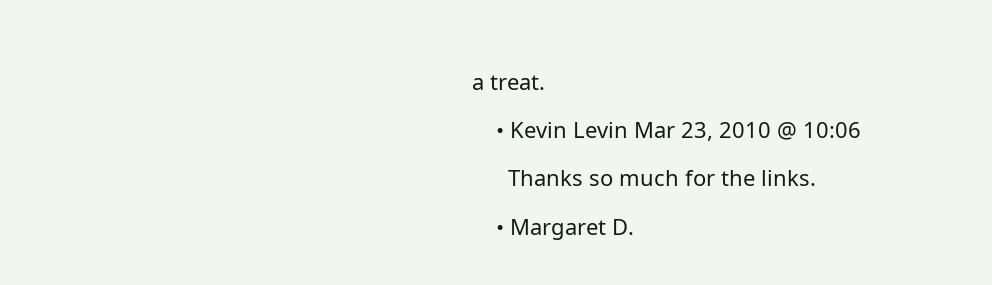a treat.

    • Kevin Levin Mar 23, 2010 @ 10:06

      Thanks so much for the links.

    • Margaret D.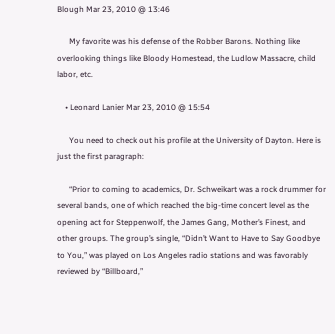Blough Mar 23, 2010 @ 13:46

      My favorite was his defense of the Robber Barons. Nothing like overlooking things like Bloody Homestead, the Ludlow Massacre, child labor, etc.

    • Leonard Lanier Mar 23, 2010 @ 15:54

      You need to check out his profile at the University of Dayton. Here is just the first paragraph:

      “Prior to coming to academics, Dr. Schweikart was a rock drummer for several bands, one of which reached the big-time concert level as the opening act for Steppenwolf, the James Gang, Mother’s Finest, and other groups. The group’s single, “Didn’t Want to Have to Say Goodbye to You,” was played on Los Angeles radio stations and was favorably reviewed by “Billboard,”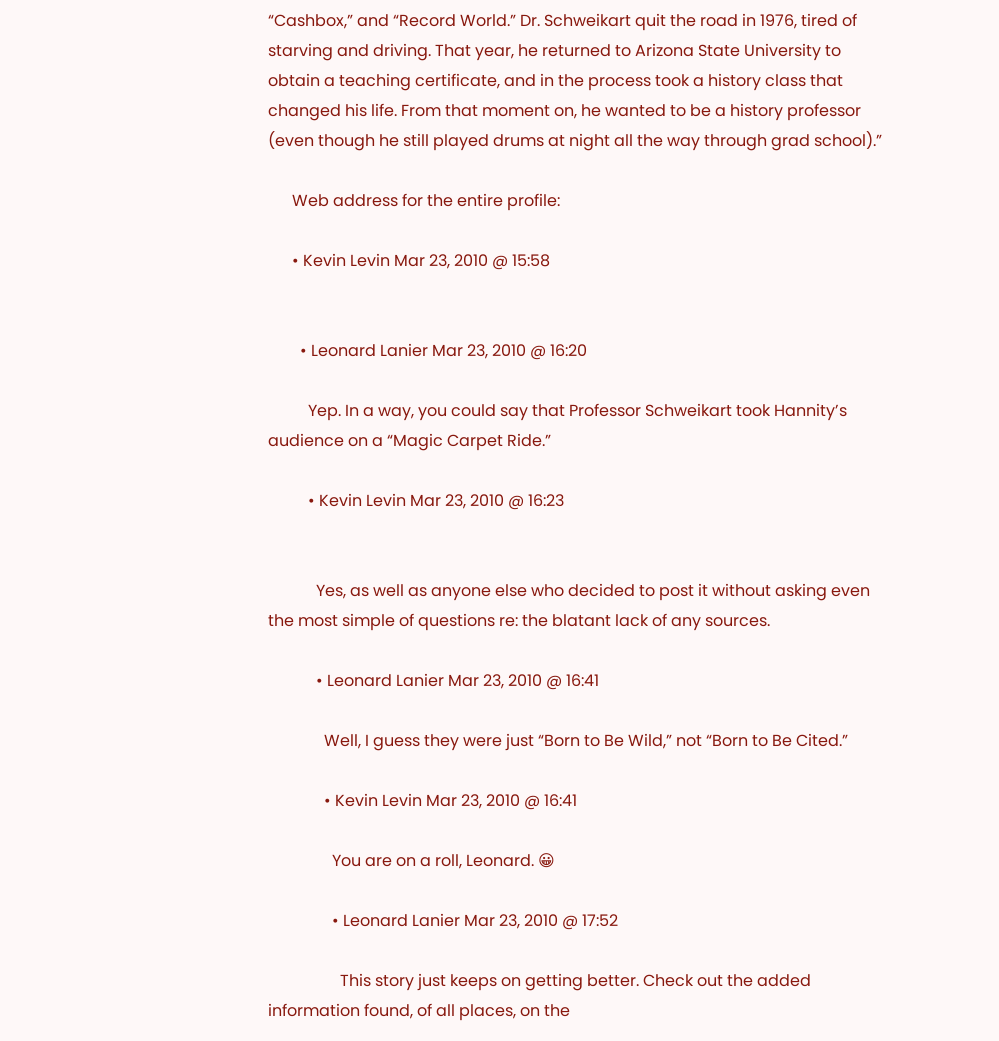“Cashbox,” and “Record World.” Dr. Schweikart quit the road in 1976, tired of starving and driving. That year, he returned to Arizona State University to obtain a teaching certificate, and in the process took a history class that changed his life. From that moment on, he wanted to be a history professor (even though he still played drums at night all the way through grad school).”

      Web address for the entire profile:

      • Kevin Levin Mar 23, 2010 @ 15:58


        • Leonard Lanier Mar 23, 2010 @ 16:20

          Yep. In a way, you could say that Professor Schweikart took Hannity’s audience on a “Magic Carpet Ride.”

          • Kevin Levin Mar 23, 2010 @ 16:23


            Yes, as well as anyone else who decided to post it without asking even the most simple of questions re: the blatant lack of any sources.

            • Leonard Lanier Mar 23, 2010 @ 16:41

              Well, I guess they were just “Born to Be Wild,” not “Born to Be Cited.”

              • Kevin Levin Mar 23, 2010 @ 16:41

                You are on a roll, Leonard. 😀

                • Leonard Lanier Mar 23, 2010 @ 17:52

                  This story just keeps on getting better. Check out the added information found, of all places, on the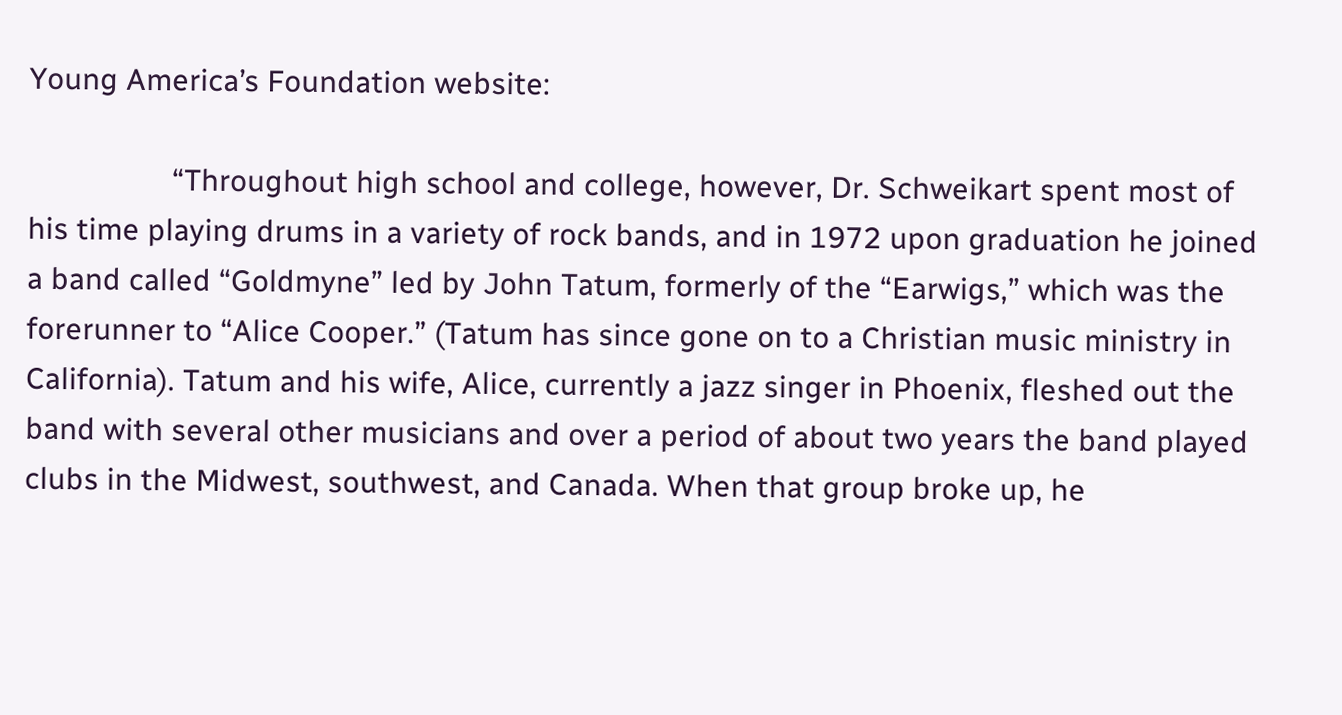Young America’s Foundation website:

                  “Throughout high school and college, however, Dr. Schweikart spent most of his time playing drums in a variety of rock bands, and in 1972 upon graduation he joined a band called “Goldmyne” led by John Tatum, formerly of the “Earwigs,” which was the forerunner to “Alice Cooper.” (Tatum has since gone on to a Christian music ministry in California). Tatum and his wife, Alice, currently a jazz singer in Phoenix, fleshed out the band with several other musicians and over a period of about two years the band played clubs in the Midwest, southwest, and Canada. When that group broke up, he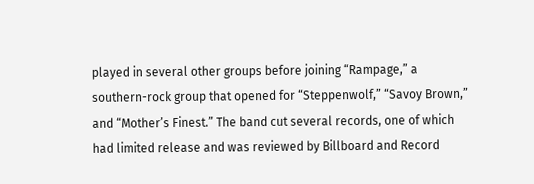played in several other groups before joining “Rampage,” a southern-rock group that opened for “Steppenwolf,” “Savoy Brown,” and “Mother’s Finest.” The band cut several records, one of which had limited release and was reviewed by Billboard and Record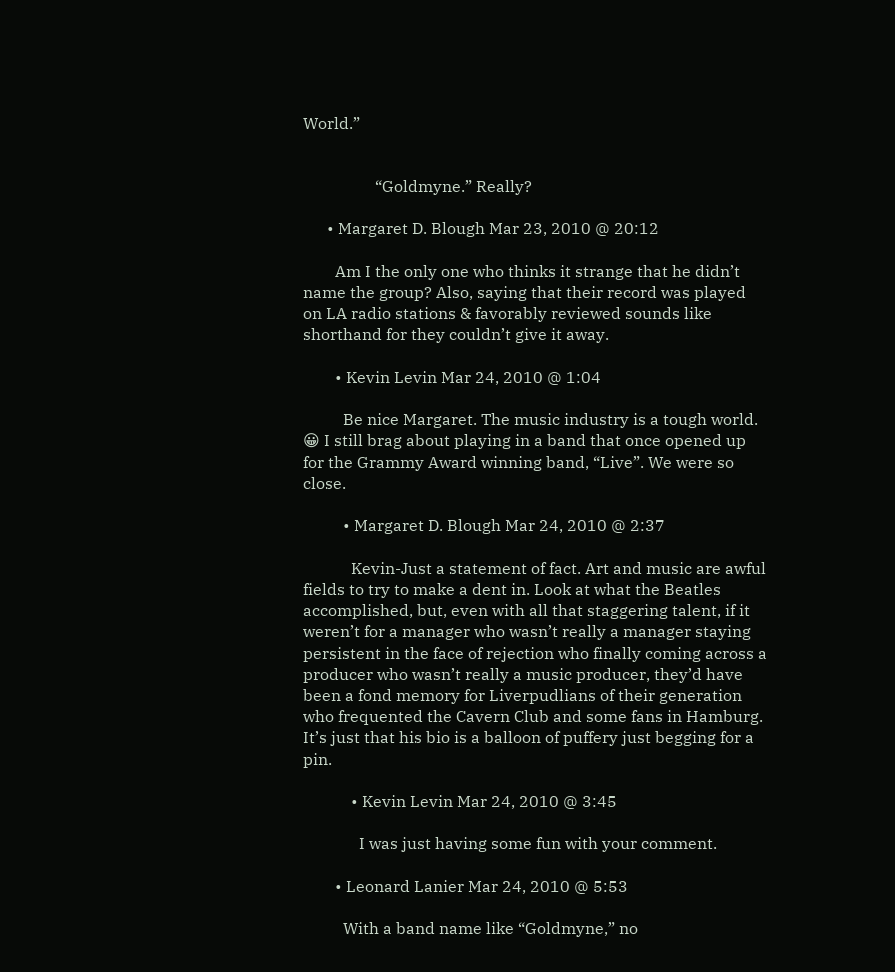World.”


                  “Goldmyne.” Really?

      • Margaret D. Blough Mar 23, 2010 @ 20:12

        Am I the only one who thinks it strange that he didn’t name the group? Also, saying that their record was played on LA radio stations & favorably reviewed sounds like shorthand for they couldn’t give it away.

        • Kevin Levin Mar 24, 2010 @ 1:04

          Be nice Margaret. The music industry is a tough world. 😀 I still brag about playing in a band that once opened up for the Grammy Award winning band, “Live”. We were so close.

          • Margaret D. Blough Mar 24, 2010 @ 2:37

            Kevin-Just a statement of fact. Art and music are awful fields to try to make a dent in. Look at what the Beatles accomplished, but, even with all that staggering talent, if it weren’t for a manager who wasn’t really a manager staying persistent in the face of rejection who finally coming across a producer who wasn’t really a music producer, they’d have been a fond memory for Liverpudlians of their generation who frequented the Cavern Club and some fans in Hamburg. It’s just that his bio is a balloon of puffery just begging for a pin.

            • Kevin Levin Mar 24, 2010 @ 3:45

              I was just having some fun with your comment.

        • Leonard Lanier Mar 24, 2010 @ 5:53

          With a band name like “Goldmyne,” no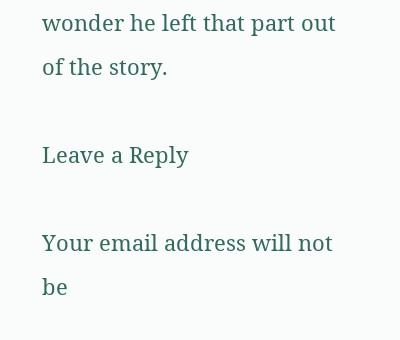wonder he left that part out of the story.

Leave a Reply

Your email address will not be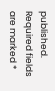published. Required fields are marked *